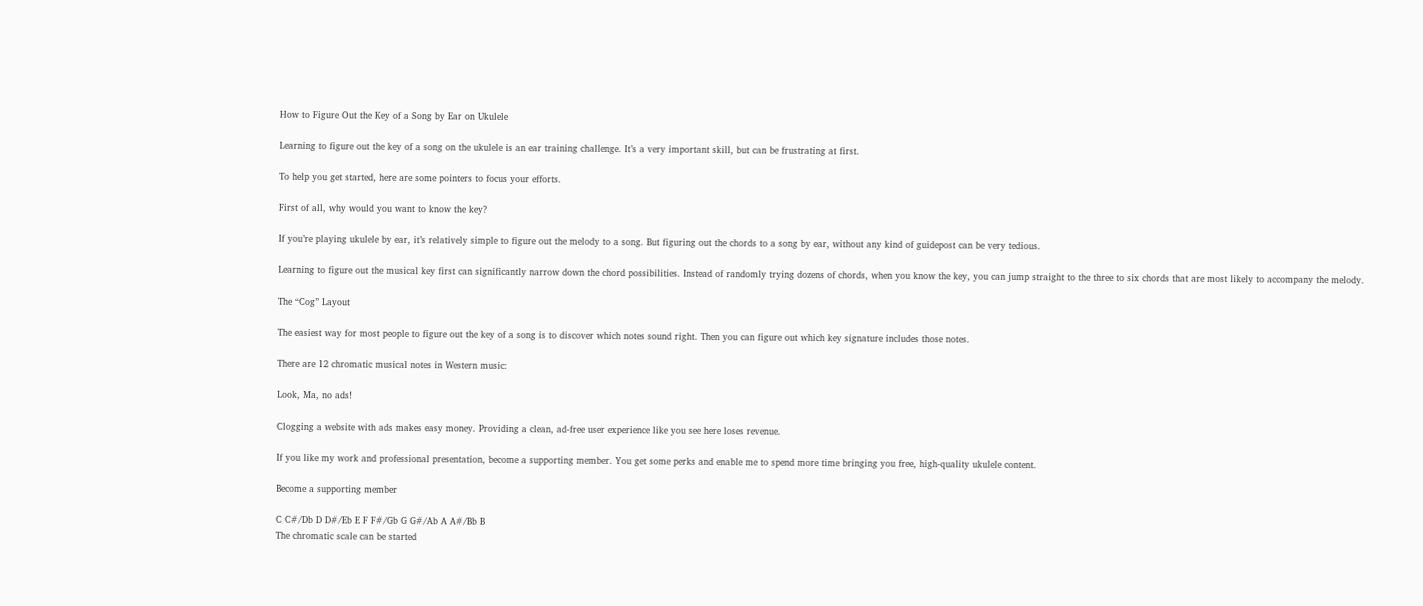How to Figure Out the Key of a Song by Ear on Ukulele

Learning to figure out the key of a song on the ukulele is an ear training challenge. It’s a very important skill, but can be frustrating at first.

To help you get started, here are some pointers to focus your efforts.

First of all, why would you want to know the key?

If you’re playing ukulele by ear, it’s relatively simple to figure out the melody to a song. But figuring out the chords to a song by ear, without any kind of guidepost can be very tedious.

Learning to figure out the musical key first can significantly narrow down the chord possibilities. Instead of randomly trying dozens of chords, when you know the key, you can jump straight to the three to six chords that are most likely to accompany the melody.

The “Cog” Layout

The easiest way for most people to figure out the key of a song is to discover which notes sound right. Then you can figure out which key signature includes those notes.

There are 12 chromatic musical notes in Western music:

Look, Ma, no ads!

Clogging a website with ads makes easy money. Providing a clean, ad-free user experience like you see here loses revenue.

If you like my work and professional presentation, become a supporting member. You get some perks and enable me to spend more time bringing you free, high-quality ukulele content.

Become a supporting member

C C#/Db D D#/Eb E F F#/Gb G G#/Ab A A#/Bb B
The chromatic scale can be started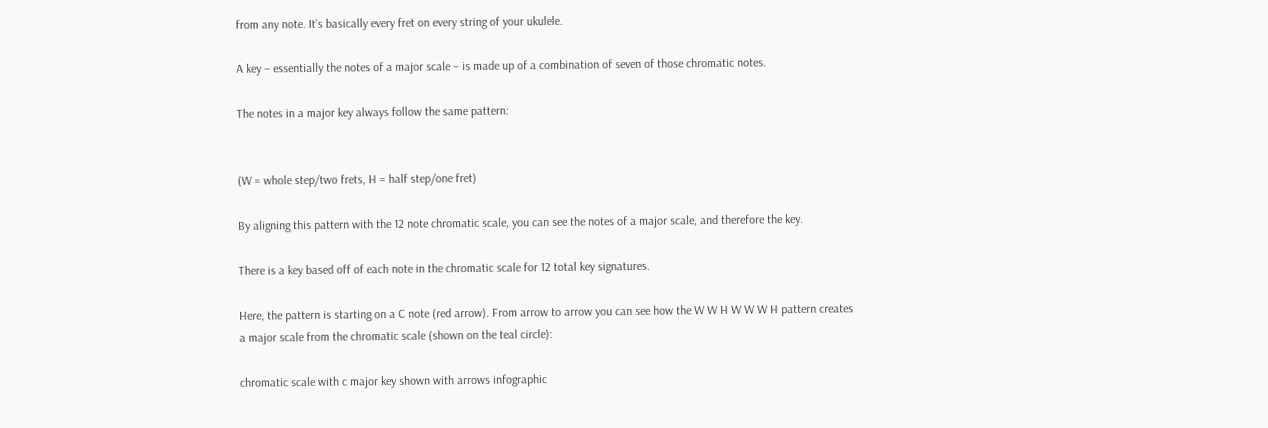from any note. It’s basically every fret on every string of your ukulele.

A key – essentially the notes of a major scale – is made up of a combination of seven of those chromatic notes.

The notes in a major key always follow the same pattern:


(W = whole step/two frets, H = half step/one fret)

By aligning this pattern with the 12 note chromatic scale, you can see the notes of a major scale, and therefore the key.

There is a key based off of each note in the chromatic scale for 12 total key signatures.

Here, the pattern is starting on a C note (red arrow). From arrow to arrow you can see how the W W H W W W H pattern creates a major scale from the chromatic scale (shown on the teal circle):

chromatic scale with c major key shown with arrows infographic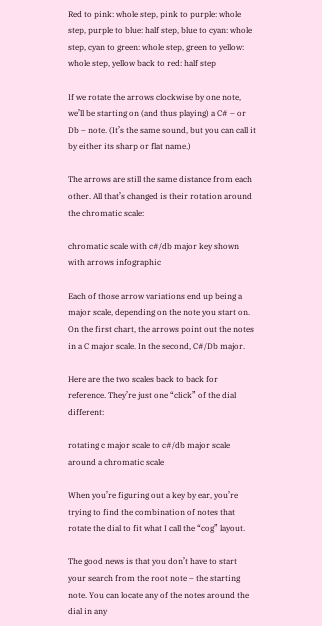Red to pink: whole step, pink to purple: whole step, purple to blue: half step, blue to cyan: whole step, cyan to green: whole step, green to yellow: whole step, yellow back to red: half step

If we rotate the arrows clockwise by one note, we’ll be starting on (and thus playing) a C# – or Db – note. (It’s the same sound, but you can call it by either its sharp or flat name.)

The arrows are still the same distance from each other. All that’s changed is their rotation around the chromatic scale:

chromatic scale with c#/db major key shown with arrows infographic

Each of those arrow variations end up being a major scale, depending on the note you start on. On the first chart, the arrows point out the notes in a C major scale. In the second, C#/Db major.

Here are the two scales back to back for reference. They’re just one “click” of the dial different:

rotating c major scale to c#/db major scale around a chromatic scale

When you’re figuring out a key by ear, you’re trying to find the combination of notes that rotate the dial to fit what I call the “cog” layout.

The good news is that you don’t have to start your search from the root note – the starting note. You can locate any of the notes around the dial in any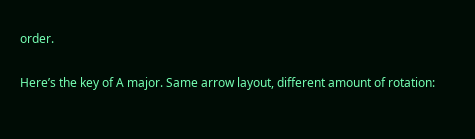order.

Here’s the key of A major. Same arrow layout, different amount of rotation: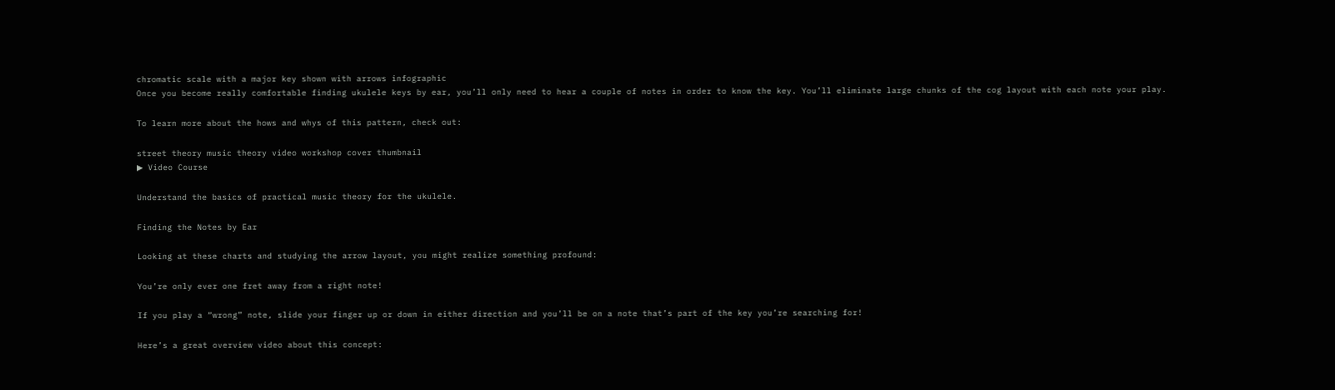chromatic scale with a major key shown with arrows infographic
Once you become really comfortable finding ukulele keys by ear, you’ll only need to hear a couple of notes in order to know the key. You’ll eliminate large chunks of the cog layout with each note your play.

To learn more about the hows and whys of this pattern, check out:

street theory music theory video workshop cover thumbnail
▶ Video Course

Understand the basics of practical music theory for the ukulele.

Finding the Notes by Ear

Looking at these charts and studying the arrow layout, you might realize something profound:

You’re only ever one fret away from a right note!

If you play a “wrong” note, slide your finger up or down in either direction and you’ll be on a note that’s part of the key you’re searching for!

Here’s a great overview video about this concept: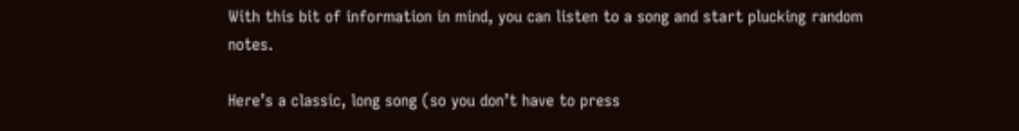With this bit of information in mind, you can listen to a song and start plucking random notes.

Here’s a classic, long song (so you don’t have to press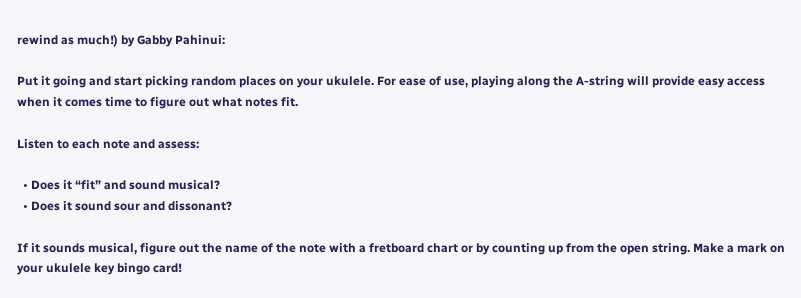rewind as much!) by Gabby Pahinui:

Put it going and start picking random places on your ukulele. For ease of use, playing along the A-string will provide easy access when it comes time to figure out what notes fit.

Listen to each note and assess:

  • Does it “fit” and sound musical?
  • Does it sound sour and dissonant?

If it sounds musical, figure out the name of the note with a fretboard chart or by counting up from the open string. Make a mark on your ukulele key bingo card!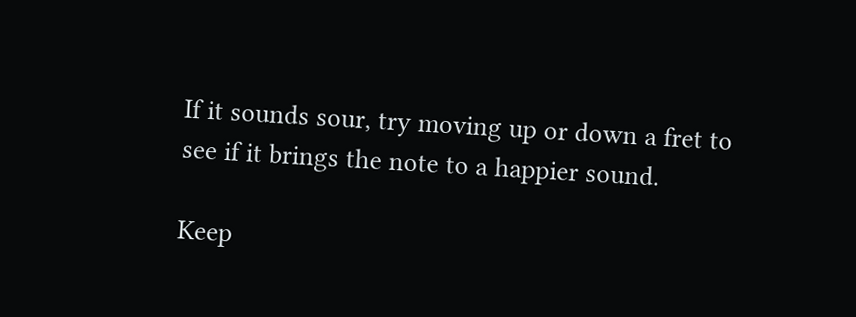If it sounds sour, try moving up or down a fret to see if it brings the note to a happier sound.

Keep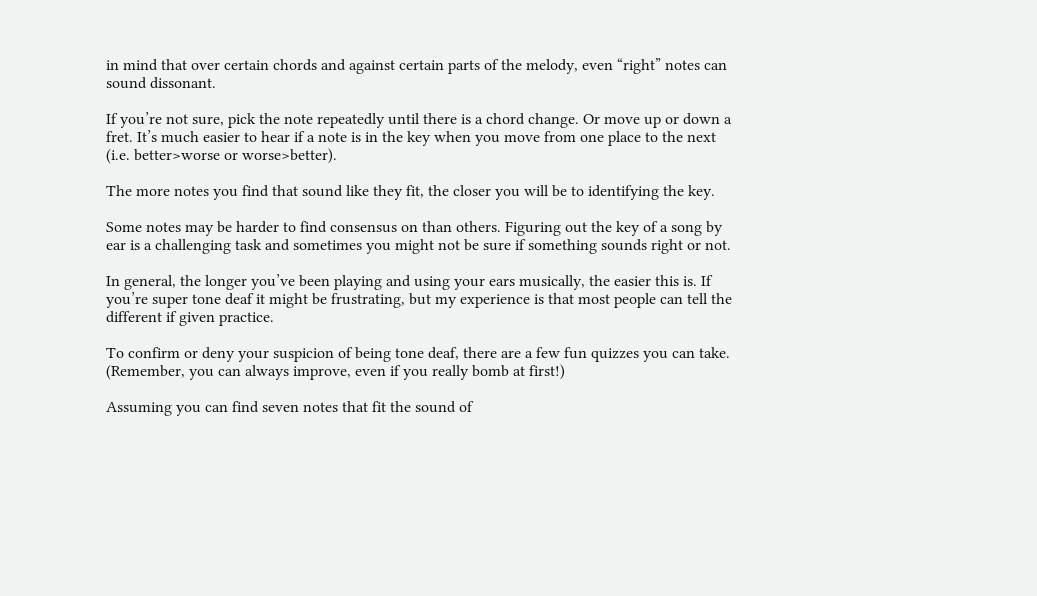in mind that over certain chords and against certain parts of the melody, even “right” notes can sound dissonant.

If you’re not sure, pick the note repeatedly until there is a chord change. Or move up or down a fret. It’s much easier to hear if a note is in the key when you move from one place to the next (i.e. better>worse or worse>better).

The more notes you find that sound like they fit, the closer you will be to identifying the key.

Some notes may be harder to find consensus on than others. Figuring out the key of a song by ear is a challenging task and sometimes you might not be sure if something sounds right or not.

In general, the longer you’ve been playing and using your ears musically, the easier this is. If you’re super tone deaf it might be frustrating, but my experience is that most people can tell the different if given practice.

To confirm or deny your suspicion of being tone deaf, there are a few fun quizzes you can take. (Remember, you can always improve, even if you really bomb at first!)

Assuming you can find seven notes that fit the sound of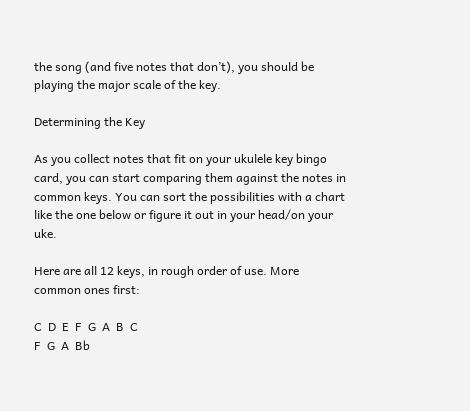the song (and five notes that don’t), you should be playing the major scale of the key.

Determining the Key

As you collect notes that fit on your ukulele key bingo card, you can start comparing them against the notes in common keys. You can sort the possibilities with a chart like the one below or figure it out in your head/on your uke.

Here are all 12 keys, in rough order of use. More common ones first:

C  D  E  F  G  A  B  C
F  G  A  Bb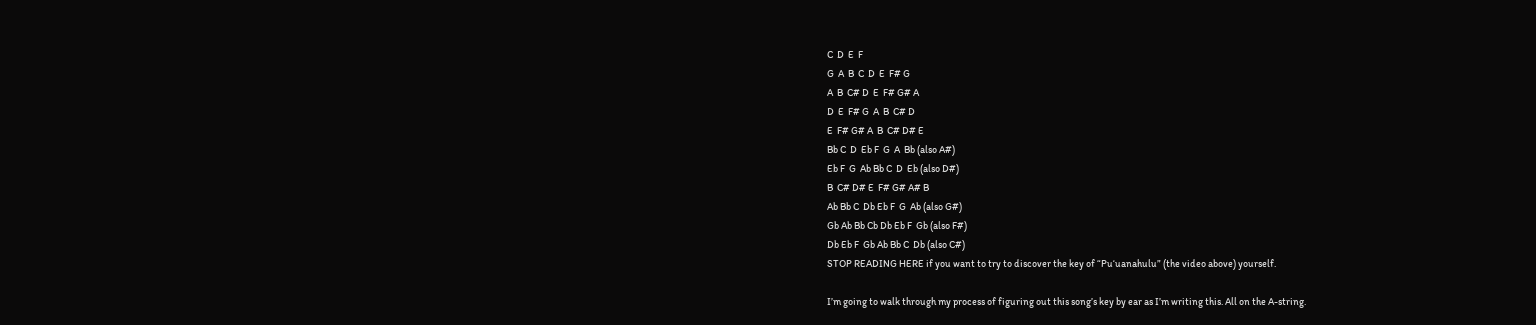C  D  E  F
G  A  B  C  D  E  F# G
A  B  C# D  E  F# G# A
D  E  F# G  A  B  C# D
E  F# G# A  B  C# D# E
Bb C  D  Eb F  G  A  Bb (also A#)
Eb F  G  Ab Bb C  D  Eb (also D#)
B  C# D# E  F# G# A# B
Ab Bb C  Db Eb F  G  Ab (also G#)
Gb Ab Bb Cb Db Eb F  Gb (also F#)
Db Eb F  Gb Ab Bb C  Db (also C#)
STOP READING HERE if you want to try to discover the key of “Puʻuanahulu” (the video above) yourself.

I’m going to walk through my process of figuring out this song’s key by ear as I’m writing this. All on the A-string.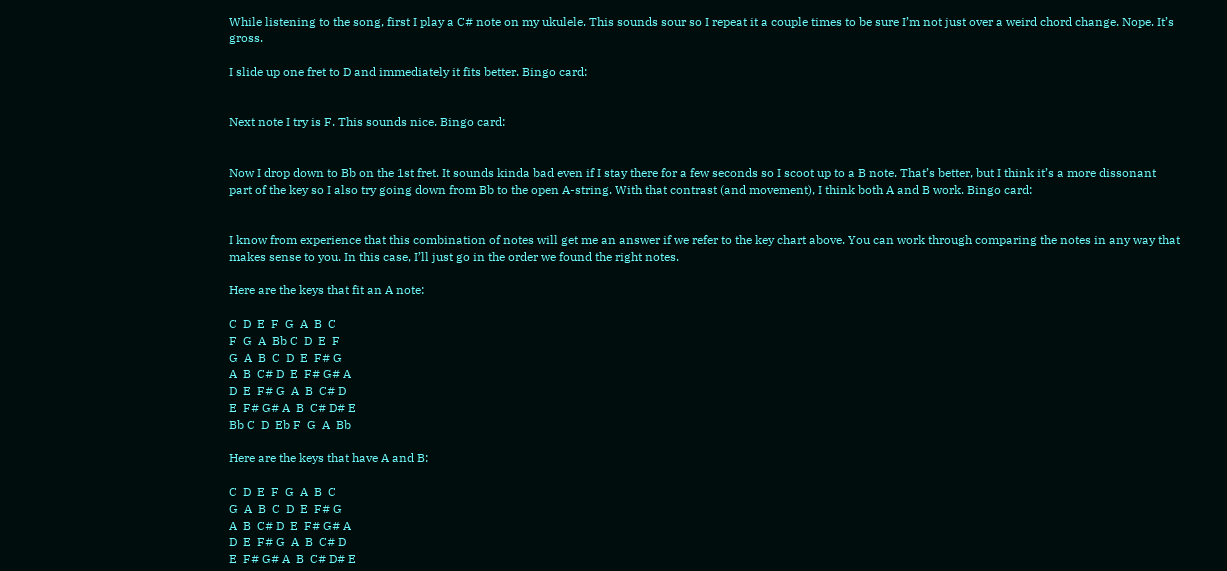While listening to the song, first I play a C# note on my ukulele. This sounds sour so I repeat it a couple times to be sure I’m not just over a weird chord change. Nope. It’s gross.

I slide up one fret to D and immediately it fits better. Bingo card:


Next note I try is F. This sounds nice. Bingo card:


Now I drop down to Bb on the 1st fret. It sounds kinda bad even if I stay there for a few seconds so I scoot up to a B note. That’s better, but I think it’s a more dissonant part of the key so I also try going down from Bb to the open A-string. With that contrast (and movement), I think both A and B work. Bingo card:


I know from experience that this combination of notes will get me an answer if we refer to the key chart above. You can work through comparing the notes in any way that makes sense to you. In this case, I’ll just go in the order we found the right notes.

Here are the keys that fit an A note:

C  D  E  F  G  A  B  C
F  G  A  Bb C  D  E  F
G  A  B  C  D  E  F# G
A  B  C# D  E  F# G# A
D  E  F# G  A  B  C# D
E  F# G# A  B  C# D# E
Bb C  D  Eb F  G  A  Bb

Here are the keys that have A and B:

C  D  E  F  G  A  B  C
G  A  B  C  D  E  F# G
A  B  C# D  E  F# G# A
D  E  F# G  A  B  C# D
E  F# G# A  B  C# D# E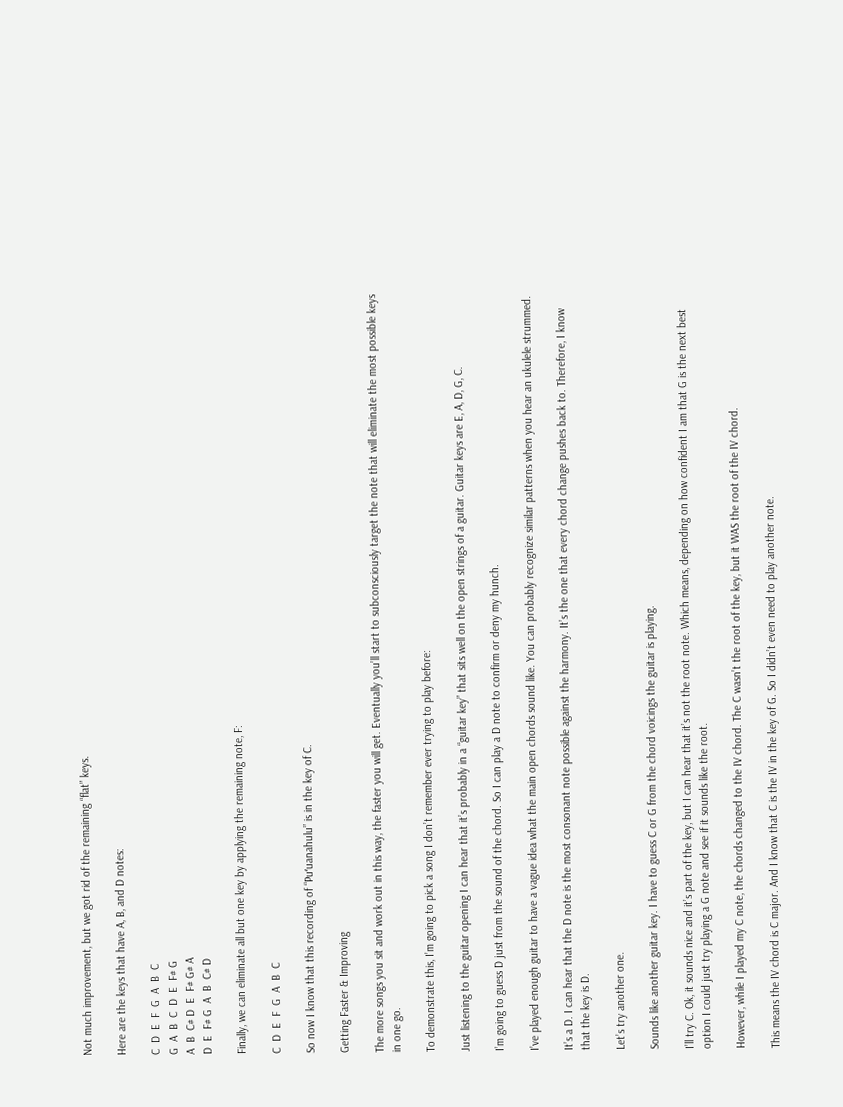Not much improvement, but we got rid of the remaining “flat” keys.

Here are the keys that have A, B, and D notes:

C  D  E  F  G  A  B  C
G  A  B  C  D  E  F# G
A  B  C# D  E  F# G# A
D  E  F# G  A  B  C# D

Finally, we can eliminate all but one key by applying the remaining note, F:

C  D  E  F  G  A  B  C

So now I know that this recording of “Puʻuanahulu” is in the key of C.

Getting Faster & Improving

The more songs you sit and work out in this way, the faster you will get. Eventually you’ll start to subconsciously target the note that will eliminate the most possible keys in one go.

To demonstrate this, I’m going to pick a song I don’t remember ever trying to play before:

Just listening to the guitar opening I can hear that it’s probably in a “guitar key” that sits well on the open strings of a guitar. Guitar keys are E, A, D, G, C.

I’m going to guess D just from the sound of the chord. So I can play a D note to confirm or deny my hunch.

I’ve played enough guitar to have a vague idea what the main open chords sound like. You can probably recognize similar patterns when you hear an ukulele strummed.

It’s a D. I can hear that the D note is the most consonant note possible against the harmony. It’s the one that every chord change pushes back to. Therefore, I know that the key is D.

Let’s try another one.

Sounds like another guitar key. I have to guess C or G from the chord voicings the guitar is playing.

I’ll try C. Ok, it sounds nice and it’s part of the key, but I can hear that it’s not the root note. Which means, depending on how confident I am that G is the next best option I could just try playing a G note and see if it sounds like the root.

However, while I played my C note, the chords changed to the IV chord. The C wasn’t the root of the key, but it WAS the root of the IV chord.

This means the IV chord is C major. And I know that C is the IV in the key of G. So I didn’t even need to play another note.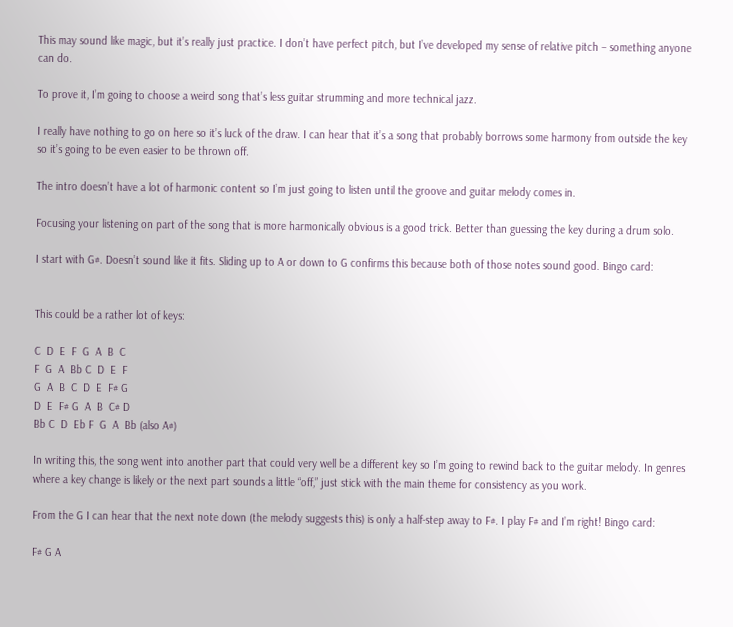This may sound like magic, but it’s really just practice. I don’t have perfect pitch, but I’ve developed my sense of relative pitch – something anyone can do.

To prove it, I’m going to choose a weird song that’s less guitar strumming and more technical jazz.

I really have nothing to go on here so it’s luck of the draw. I can hear that it’s a song that probably borrows some harmony from outside the key so it’s going to be even easier to be thrown off.

The intro doesn’t have a lot of harmonic content so I’m just going to listen until the groove and guitar melody comes in.

Focusing your listening on part of the song that is more harmonically obvious is a good trick. Better than guessing the key during a drum solo.

I start with G#. Doesn’t sound like it fits. Sliding up to A or down to G confirms this because both of those notes sound good. Bingo card:


This could be a rather lot of keys:

C  D  E  F  G  A  B  C
F  G  A  Bb C  D  E  F
G  A  B  C  D  E  F# G
D  E  F# G  A  B  C# D
Bb C  D  Eb F  G  A  Bb (also A#)

In writing this, the song went into another part that could very well be a different key so I’m going to rewind back to the guitar melody. In genres where a key change is likely or the next part sounds a little “off,” just stick with the main theme for consistency as you work.

From the G I can hear that the next note down (the melody suggests this) is only a half-step away to F#. I play F# and I’m right! Bingo card:

F# G A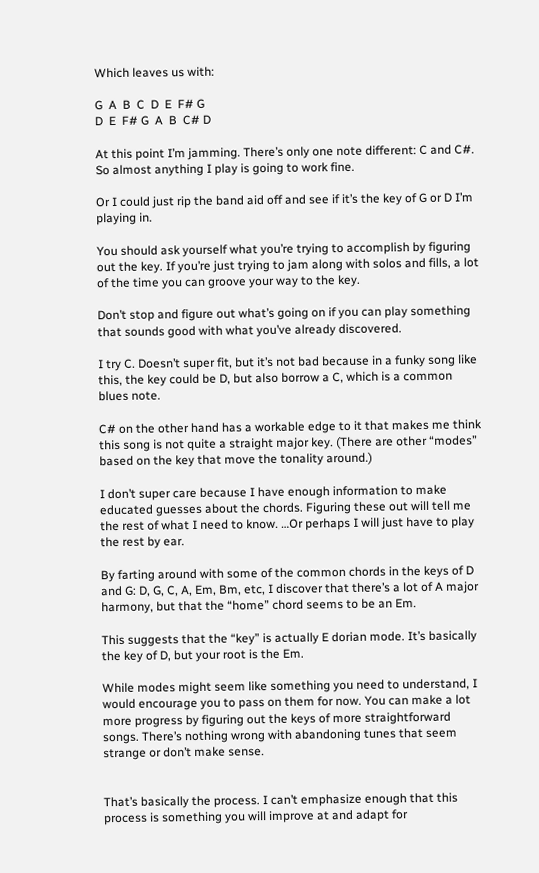Which leaves us with:

G  A  B  C  D  E  F# G
D  E  F# G  A  B  C# D

At this point I’m jamming. There’s only one note different: C and C#. So almost anything I play is going to work fine.

Or I could just rip the band aid off and see if it’s the key of G or D I’m playing in.

You should ask yourself what you’re trying to accomplish by figuring out the key. If you’re just trying to jam along with solos and fills, a lot of the time you can groove your way to the key.

Don’t stop and figure out what’s going on if you can play something that sounds good with what you’ve already discovered.

I try C. Doesn’t super fit, but it’s not bad because in a funky song like this, the key could be D, but also borrow a C, which is a common blues note.

C# on the other hand has a workable edge to it that makes me think this song is not quite a straight major key. (There are other “modes” based on the key that move the tonality around.)

I don’t super care because I have enough information to make educated guesses about the chords. Figuring these out will tell me the rest of what I need to know. …Or perhaps I will just have to play the rest by ear.

By farting around with some of the common chords in the keys of D and G: D, G, C, A, Em, Bm, etc, I discover that there’s a lot of A major harmony, but that the “home” chord seems to be an Em.

This suggests that the “key” is actually E dorian mode. It’s basically the key of D, but your root is the Em.

While modes might seem like something you need to understand, I would encourage you to pass on them for now. You can make a lot more progress by figuring out the keys of more straightforward songs. There’s nothing wrong with abandoning tunes that seem strange or don’t make sense.


That’s basically the process. I can’t emphasize enough that this process is something you will improve at and adapt for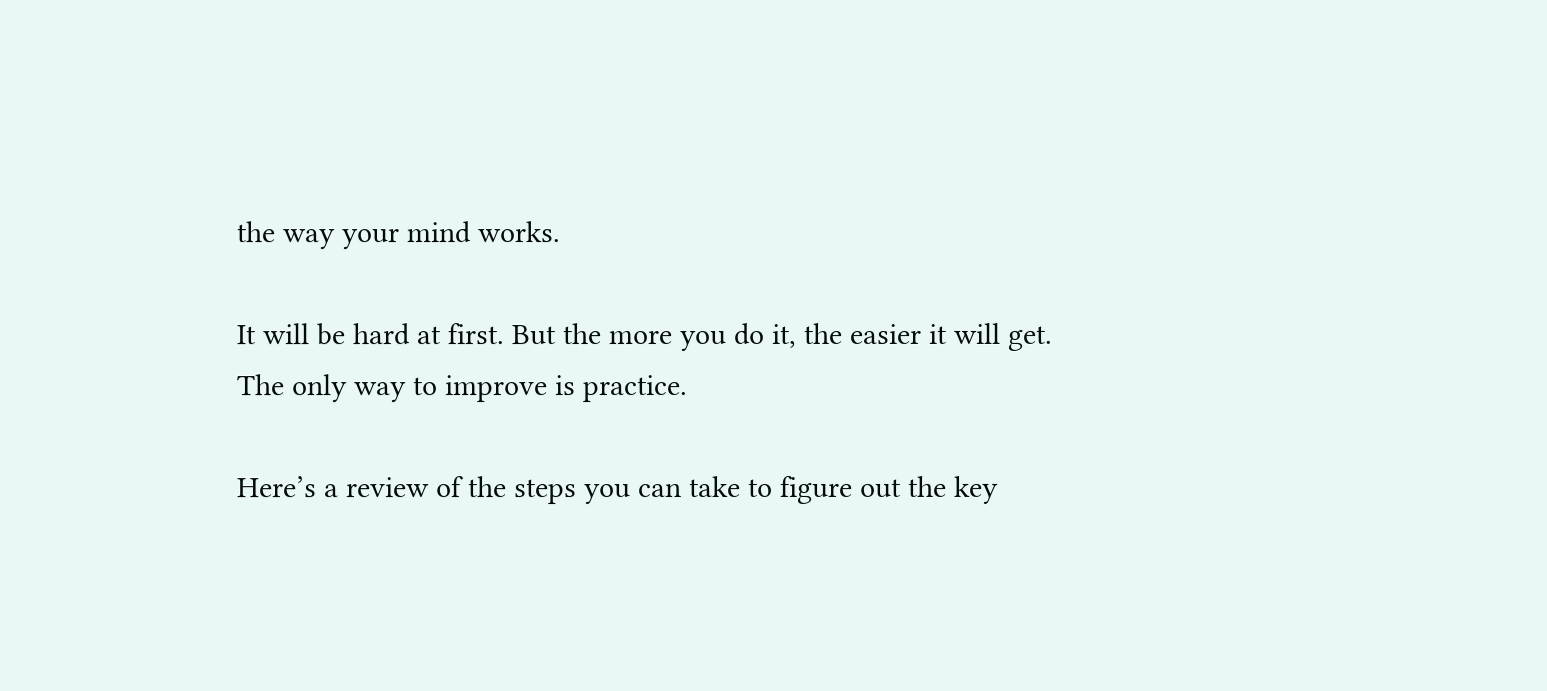the way your mind works.

It will be hard at first. But the more you do it, the easier it will get. The only way to improve is practice.

Here’s a review of the steps you can take to figure out the key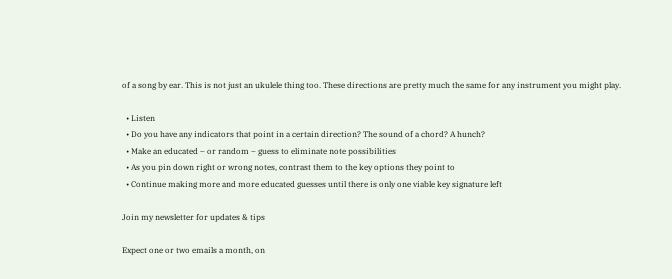of a song by ear. This is not just an ukulele thing too. These directions are pretty much the same for any instrument you might play.

  • Listen
  • Do you have any indicators that point in a certain direction? The sound of a chord? A hunch?
  • Make an educated – or random – guess to eliminate note possibilities
  • As you pin down right or wrong notes, contrast them to the key options they point to
  • Continue making more and more educated guesses until there is only one viable key signature left

Join my newsletter for updates & tips

Expect one or two emails a month, on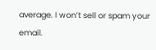average. I won’t sell or spam your email.